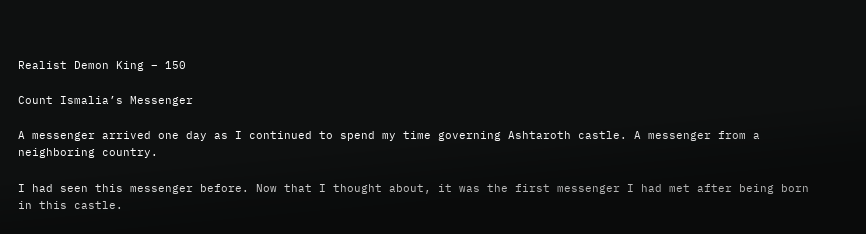Realist Demon King – 150

Count Ismalia’s Messenger

A messenger arrived one day as I continued to spend my time governing Ashtaroth castle. A messenger from a neighboring country.

I had seen this messenger before. Now that I thought about, it was the first messenger I had met after being born in this castle.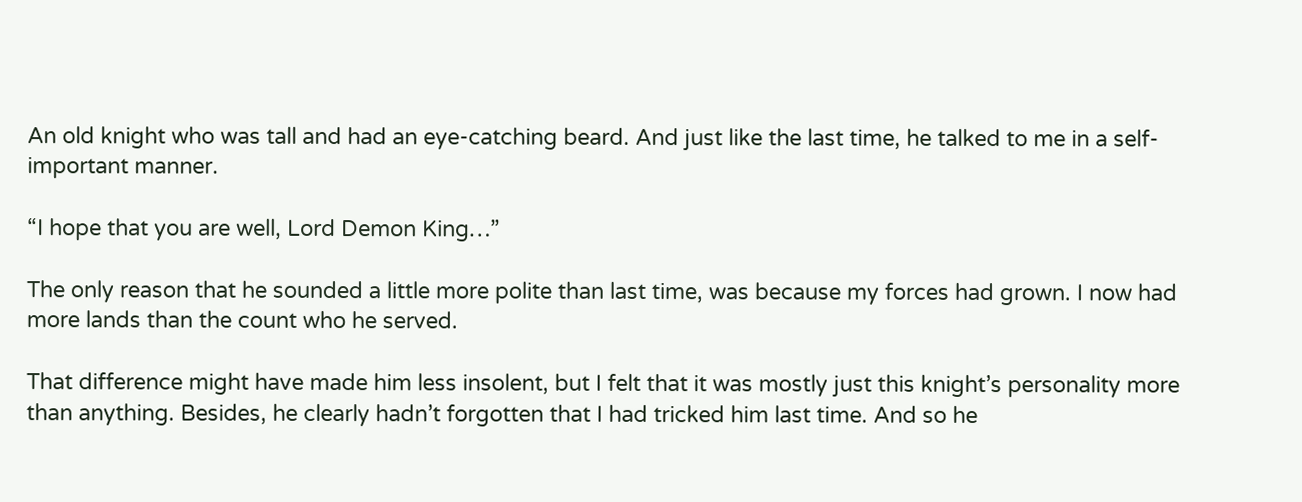An old knight who was tall and had an eye-catching beard. And just like the last time, he talked to me in a self-important manner.

“I hope that you are well, Lord Demon King…”

The only reason that he sounded a little more polite than last time, was because my forces had grown. I now had more lands than the count who he served.

That difference might have made him less insolent, but I felt that it was mostly just this knight’s personality more than anything. Besides, he clearly hadn’t forgotten that I had tricked him last time. And so he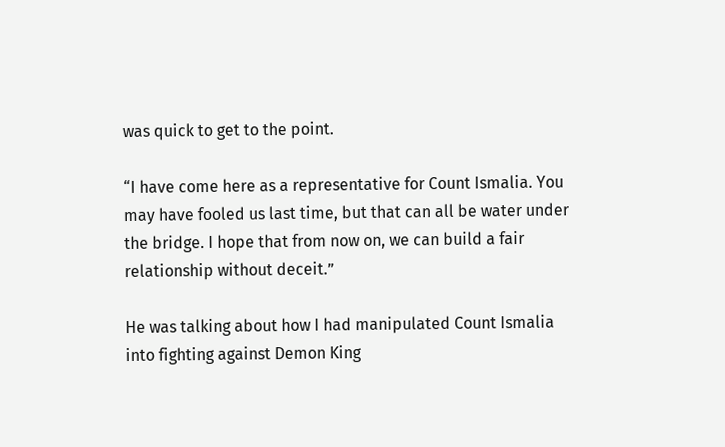was quick to get to the point.

“I have come here as a representative for Count Ismalia. You may have fooled us last time, but that can all be water under the bridge. I hope that from now on, we can build a fair relationship without deceit.”

He was talking about how I had manipulated Count Ismalia into fighting against Demon King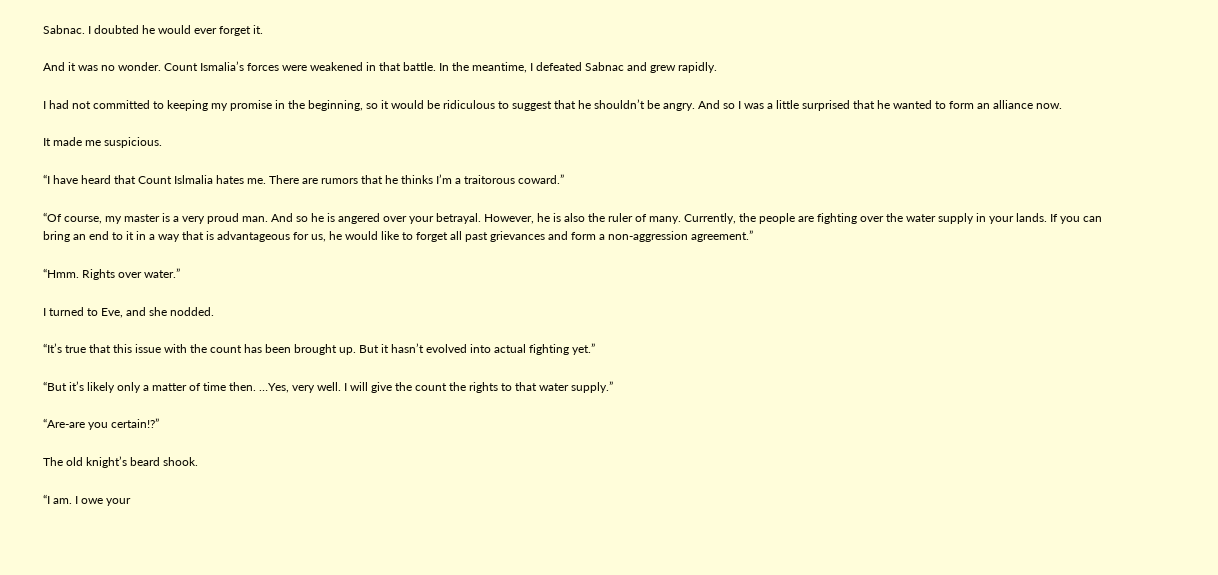Sabnac. I doubted he would ever forget it.

And it was no wonder. Count Ismalia’s forces were weakened in that battle. In the meantime, I defeated Sabnac and grew rapidly.

I had not committed to keeping my promise in the beginning, so it would be ridiculous to suggest that he shouldn’t be angry. And so I was a little surprised that he wanted to form an alliance now.

It made me suspicious.

“I have heard that Count Islmalia hates me. There are rumors that he thinks I’m a traitorous coward.”

“Of course, my master is a very proud man. And so he is angered over your betrayal. However, he is also the ruler of many. Currently, the people are fighting over the water supply in your lands. If you can bring an end to it in a way that is advantageous for us, he would like to forget all past grievances and form a non-aggression agreement.”

“Hmm. Rights over water.”

I turned to Eve, and she nodded.

“It’s true that this issue with the count has been brought up. But it hasn’t evolved into actual fighting yet.”

“But it’s likely only a matter of time then. …Yes, very well. I will give the count the rights to that water supply.”

“Are-are you certain!?”

The old knight’s beard shook.

“I am. I owe your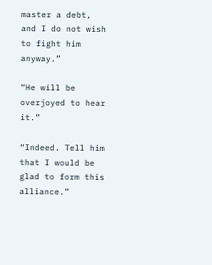master a debt, and I do not wish to fight him anyway.”

“He will be overjoyed to hear it.”

“Indeed. Tell him that I would be glad to form this alliance.”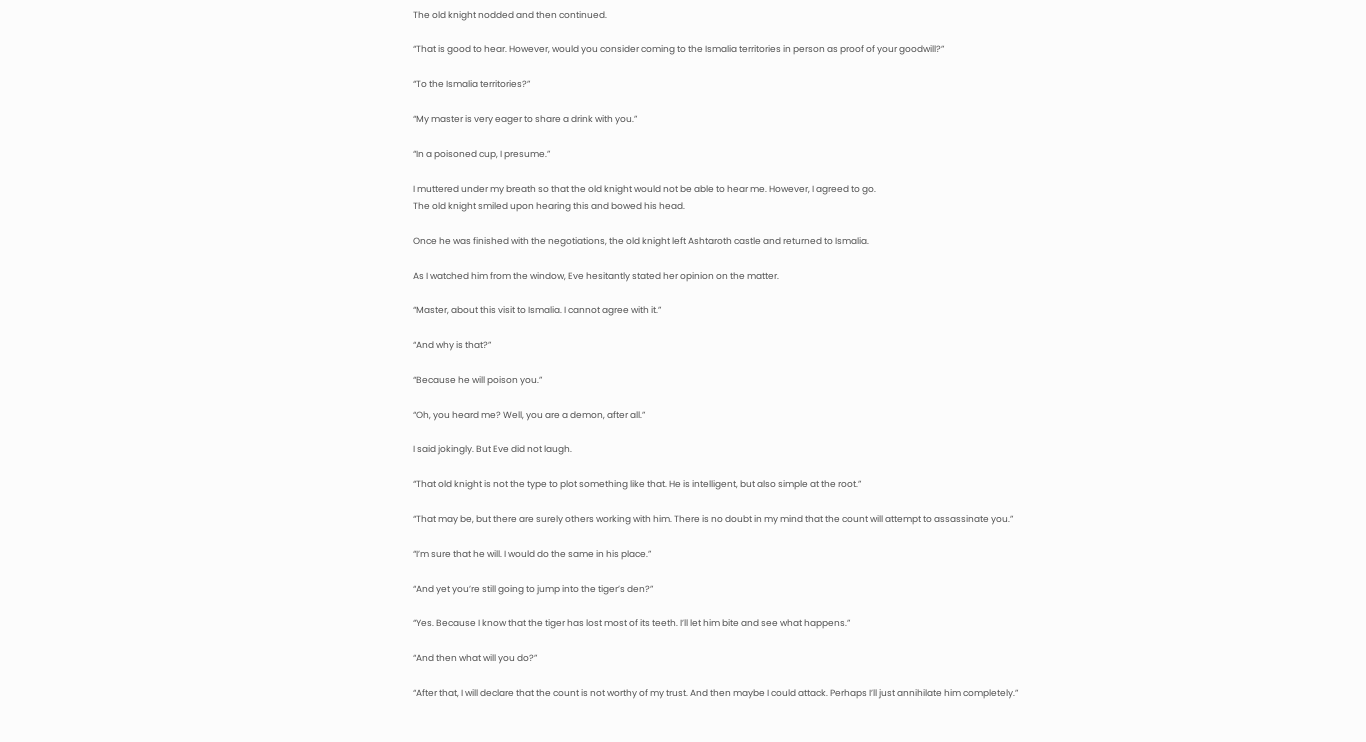The old knight nodded and then continued.

“That is good to hear. However, would you consider coming to the Ismalia territories in person as proof of your goodwill?”

“To the Ismalia territories?”

“My master is very eager to share a drink with you.”

“In a poisoned cup, I presume.”

I muttered under my breath so that the old knight would not be able to hear me. However, I agreed to go.
The old knight smiled upon hearing this and bowed his head.

Once he was finished with the negotiations, the old knight left Ashtaroth castle and returned to Ismalia.

As I watched him from the window, Eve hesitantly stated her opinion on the matter.

“Master, about this visit to Ismalia. I cannot agree with it.”

“And why is that?”

“Because he will poison you.”

“Oh, you heard me? Well, you are a demon, after all.”

I said jokingly. But Eve did not laugh.

“That old knight is not the type to plot something like that. He is intelligent, but also simple at the root.”

“That may be, but there are surely others working with him. There is no doubt in my mind that the count will attempt to assassinate you.”

“I’m sure that he will. I would do the same in his place.”

“And yet you’re still going to jump into the tiger’s den?”

“Yes. Because I know that the tiger has lost most of its teeth. I’ll let him bite and see what happens.”

“And then what will you do?”

“After that, I will declare that the count is not worthy of my trust. And then maybe I could attack. Perhaps I’ll just annihilate him completely.”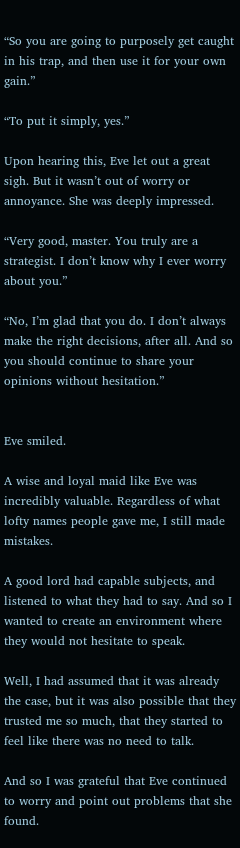“So you are going to purposely get caught in his trap, and then use it for your own gain.”

“To put it simply, yes.”

Upon hearing this, Eve let out a great sigh. But it wasn’t out of worry or annoyance. She was deeply impressed.

“Very good, master. You truly are a strategist. I don’t know why I ever worry about you.”

“No, I’m glad that you do. I don’t always make the right decisions, after all. And so you should continue to share your opinions without hesitation.”


Eve smiled.

A wise and loyal maid like Eve was incredibly valuable. Regardless of what lofty names people gave me, I still made mistakes.

A good lord had capable subjects, and listened to what they had to say. And so I wanted to create an environment where they would not hesitate to speak.

Well, I had assumed that it was already the case, but it was also possible that they trusted me so much, that they started to feel like there was no need to talk.

And so I was grateful that Eve continued to worry and point out problems that she found.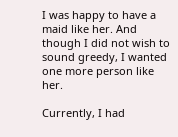I was happy to have a maid like her. And though I did not wish to sound greedy, I wanted one more person like her.

Currently, I had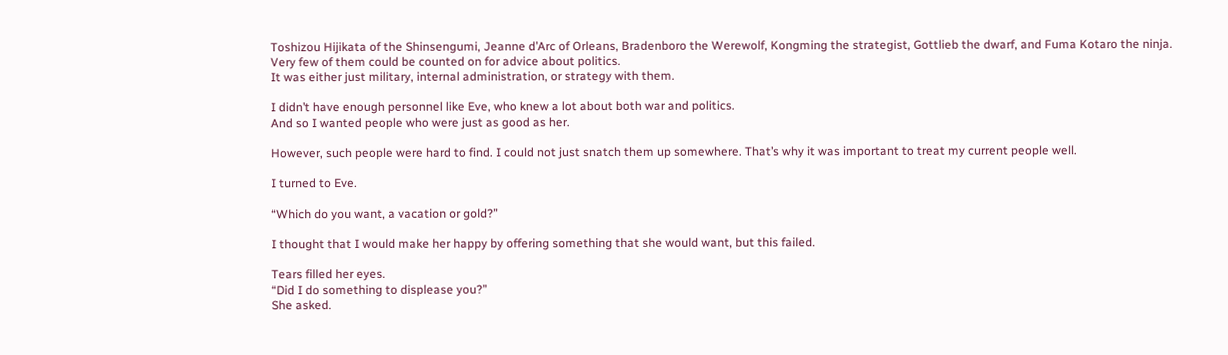Toshizou Hijikata of the Shinsengumi, Jeanne d’Arc of Orleans, Bradenboro the Werewolf, Kongming the strategist, Gottlieb the dwarf, and Fuma Kotaro the ninja. Very few of them could be counted on for advice about politics.
It was either just military, internal administration, or strategy with them.

I didn’t have enough personnel like Eve, who knew a lot about both war and politics.
And so I wanted people who were just as good as her.

However, such people were hard to find. I could not just snatch them up somewhere. That’s why it was important to treat my current people well.

I turned to Eve.

“Which do you want, a vacation or gold?”

I thought that I would make her happy by offering something that she would want, but this failed.

Tears filled her eyes.
“Did I do something to displease you?”
She asked.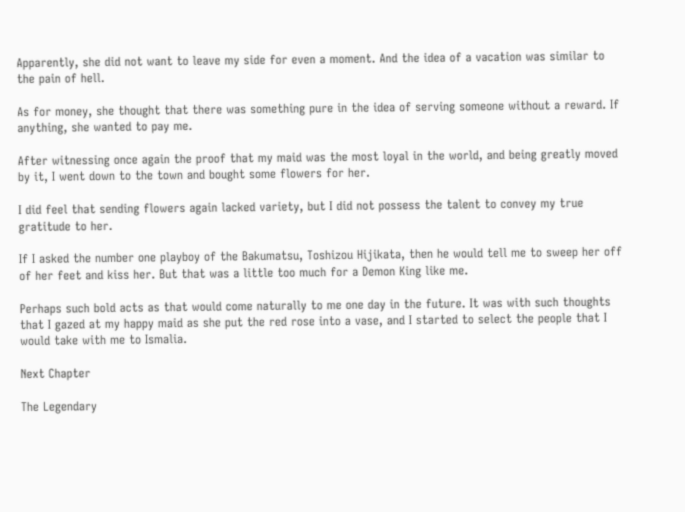Apparently, she did not want to leave my side for even a moment. And the idea of a vacation was similar to the pain of hell.

As for money, she thought that there was something pure in the idea of serving someone without a reward. If anything, she wanted to pay me.

After witnessing once again the proof that my maid was the most loyal in the world, and being greatly moved by it, I went down to the town and bought some flowers for her.

I did feel that sending flowers again lacked variety, but I did not possess the talent to convey my true gratitude to her.

If I asked the number one playboy of the Bakumatsu, Toshizou Hijikata, then he would tell me to sweep her off of her feet and kiss her. But that was a little too much for a Demon King like me.

Perhaps such bold acts as that would come naturally to me one day in the future. It was with such thoughts that I gazed at my happy maid as she put the red rose into a vase, and I started to select the people that I would take with me to Ismalia.

Next Chapter

The Legendary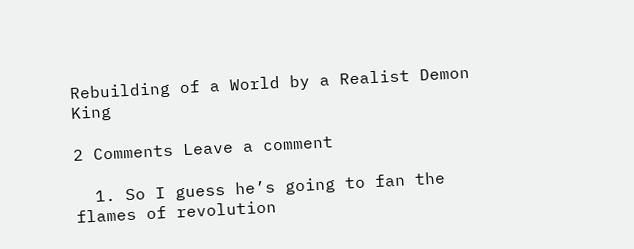Rebuilding of a World by a Realist Demon King

2 Comments Leave a comment

  1. So I guess he’s going to fan the flames of revolution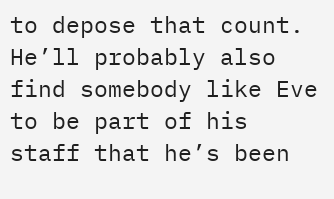to depose that count. He’ll probably also find somebody like Eve to be part of his staff that he’s been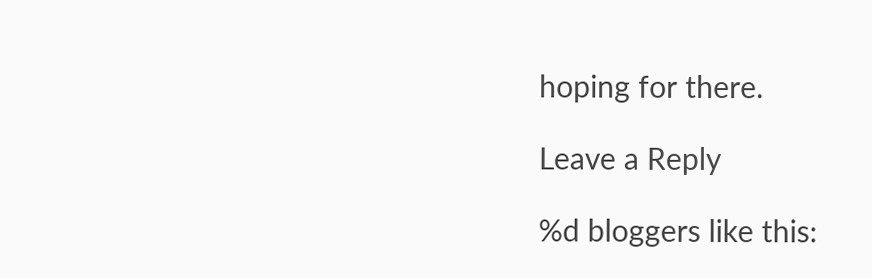hoping for there.

Leave a Reply

%d bloggers like this: